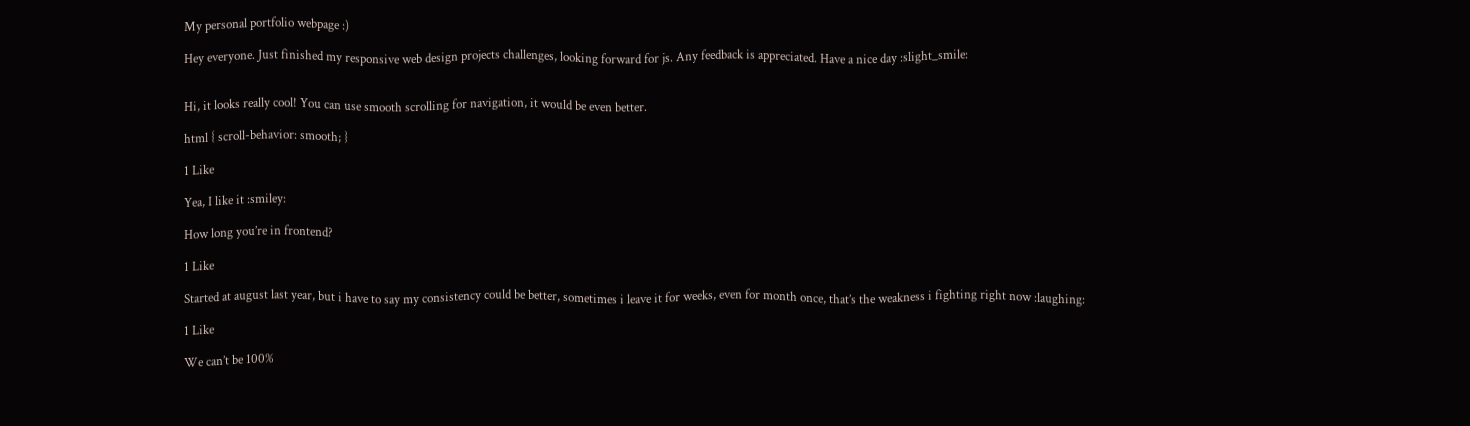My personal portfolio webpage :)

Hey everyone. Just finished my responsive web design projects challenges, looking forward for js. Any feedback is appreciated. Have a nice day :slight_smile:


Hi, it looks really cool! You can use smooth scrolling for navigation, it would be even better.

html { scroll-behavior: smooth; }

1 Like

Yea, I like it :smiley:

How long you’re in frontend?

1 Like

Started at august last year, but i have to say my consistency could be better, sometimes i leave it for weeks, even for month once, that’s the weakness i fighting right now :laughing:

1 Like

We can’t be 100%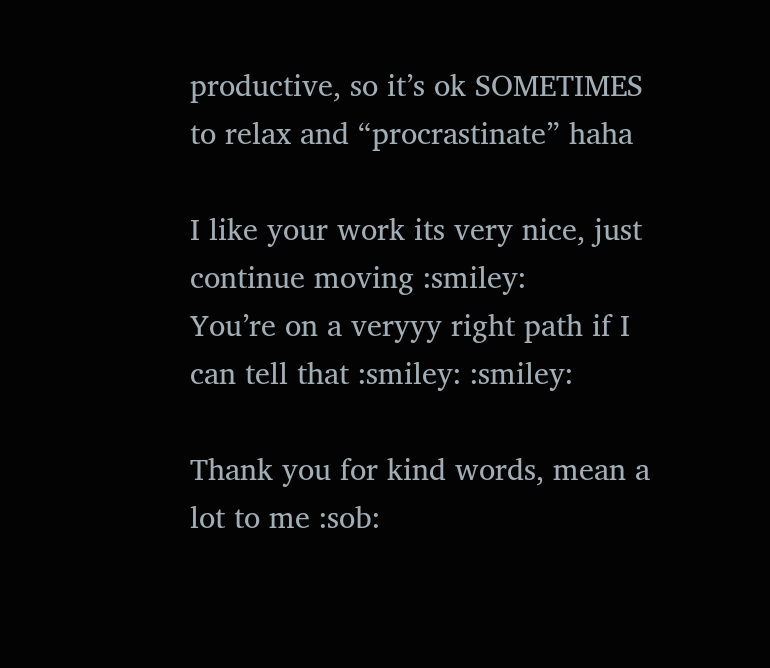productive, so it’s ok SOMETIMES to relax and “procrastinate” haha

I like your work its very nice, just continue moving :smiley:
You’re on a veryyy right path if I can tell that :smiley: :smiley:

Thank you for kind words, mean a lot to me :sob: